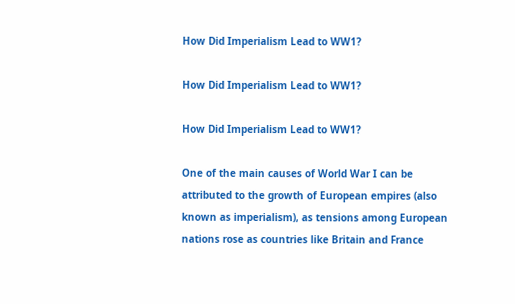How Did Imperialism Lead to WW1?

How Did Imperialism Lead to WW1?

How Did Imperialism Lead to WW1?

One of the main causes of World War I can be attributed to the growth of European empires (also known as imperialism), as tensions among European nations rose as countries like Britain and France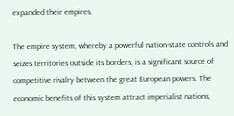expanded their empires.

The empire system, whereby a powerful nation-state controls and seizes territories outside its borders, is a significant source of competitive rivalry between the great European powers. The economic benefits of this system attract imperialist nations,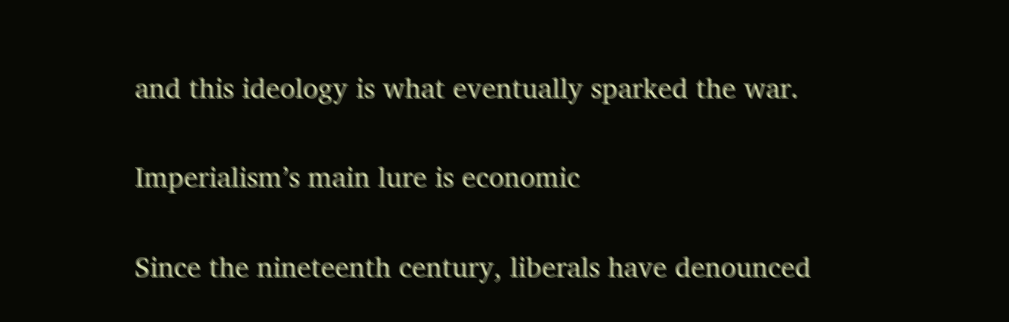and this ideology is what eventually sparked the war.

Imperialism’s main lure is economic

Since the nineteenth century, liberals have denounced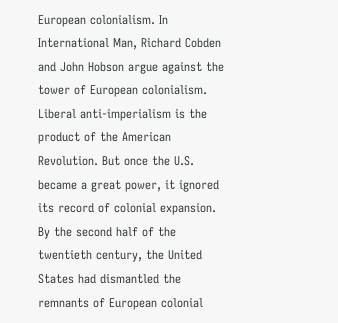European colonialism. In International Man, Richard Cobden and John Hobson argue against the tower of European colonialism. Liberal anti-imperialism is the product of the American Revolution. But once the U.S. became a great power, it ignored its record of colonial expansion. By the second half of the twentieth century, the United States had dismantled the remnants of European colonial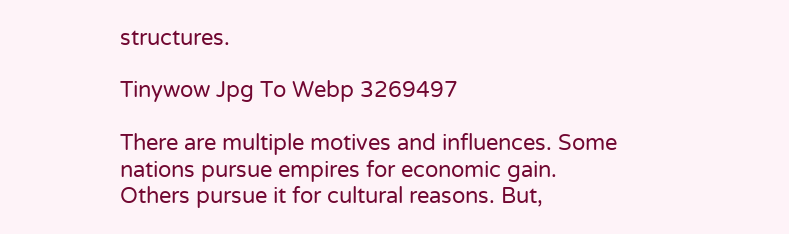structures.

Tinywow Jpg To Webp 3269497

There are multiple motives and influences. Some nations pursue empires for economic gain. Others pursue it for cultural reasons. But,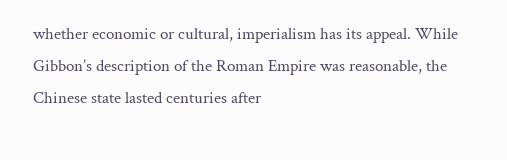whether economic or cultural, imperialism has its appeal. While Gibbon’s description of the Roman Empire was reasonable, the Chinese state lasted centuries after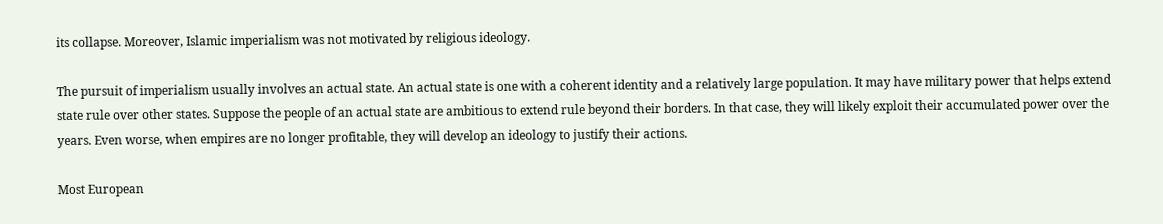its collapse. Moreover, Islamic imperialism was not motivated by religious ideology.

The pursuit of imperialism usually involves an actual state. An actual state is one with a coherent identity and a relatively large population. It may have military power that helps extend state rule over other states. Suppose the people of an actual state are ambitious to extend rule beyond their borders. In that case, they will likely exploit their accumulated power over the years. Even worse, when empires are no longer profitable, they will develop an ideology to justify their actions.

Most European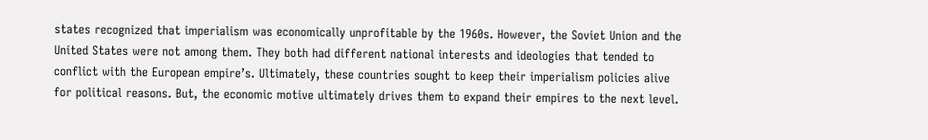states recognized that imperialism was economically unprofitable by the 1960s. However, the Soviet Union and the United States were not among them. They both had different national interests and ideologies that tended to conflict with the European empire’s. Ultimately, these countries sought to keep their imperialism policies alive for political reasons. But, the economic motive ultimately drives them to expand their empires to the next level.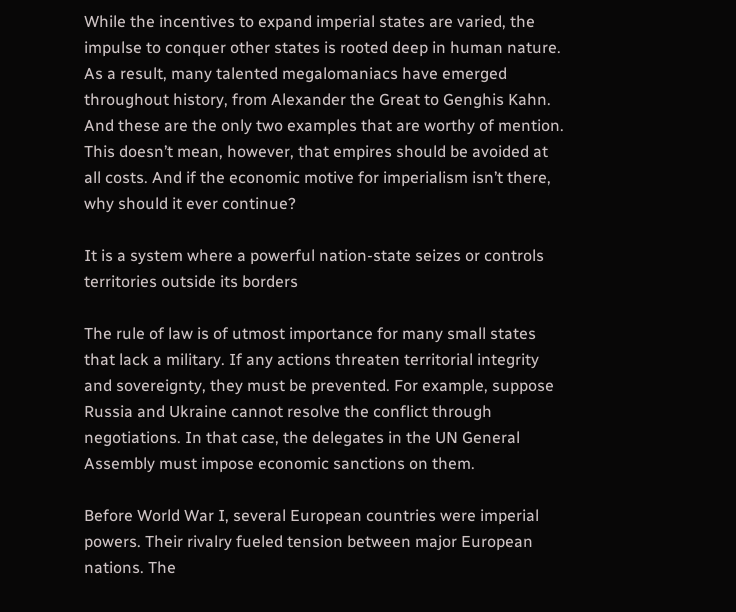While the incentives to expand imperial states are varied, the impulse to conquer other states is rooted deep in human nature. As a result, many talented megalomaniacs have emerged throughout history, from Alexander the Great to Genghis Kahn. And these are the only two examples that are worthy of mention. This doesn’t mean, however, that empires should be avoided at all costs. And if the economic motive for imperialism isn’t there, why should it ever continue?

It is a system where a powerful nation-state seizes or controls territories outside its borders

The rule of law is of utmost importance for many small states that lack a military. If any actions threaten territorial integrity and sovereignty, they must be prevented. For example, suppose Russia and Ukraine cannot resolve the conflict through negotiations. In that case, the delegates in the UN General Assembly must impose economic sanctions on them.

Before World War I, several European countries were imperial powers. Their rivalry fueled tension between major European nations. The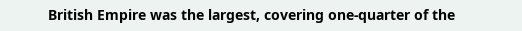British Empire was the largest, covering one-quarter of the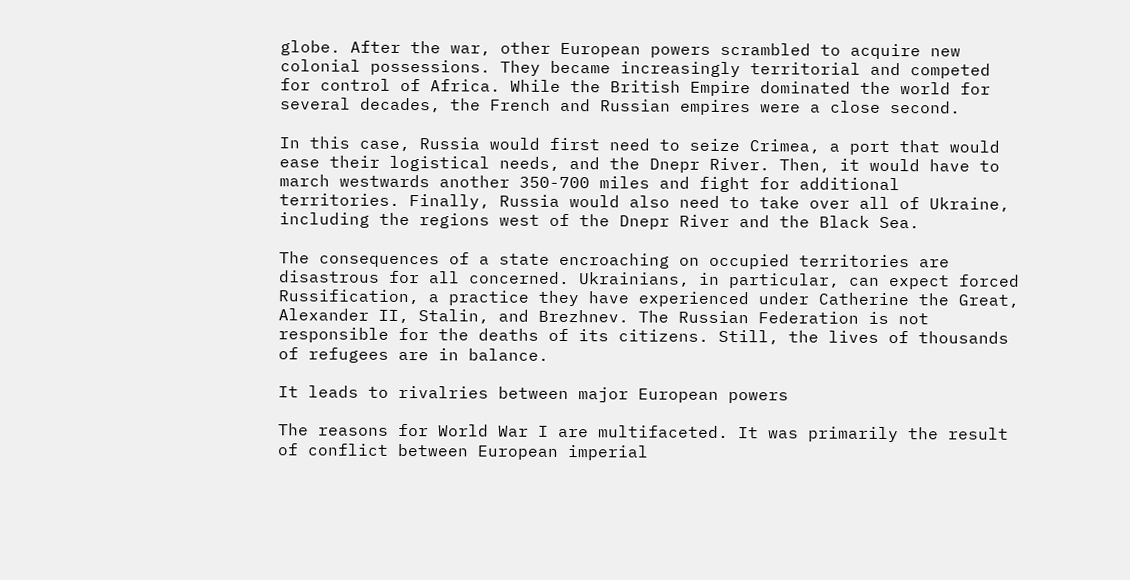globe. After the war, other European powers scrambled to acquire new colonial possessions. They became increasingly territorial and competed for control of Africa. While the British Empire dominated the world for several decades, the French and Russian empires were a close second.

In this case, Russia would first need to seize Crimea, a port that would ease their logistical needs, and the Dnepr River. Then, it would have to march westwards another 350-700 miles and fight for additional territories. Finally, Russia would also need to take over all of Ukraine, including the regions west of the Dnepr River and the Black Sea.

The consequences of a state encroaching on occupied territories are disastrous for all concerned. Ukrainians, in particular, can expect forced Russification, a practice they have experienced under Catherine the Great, Alexander II, Stalin, and Brezhnev. The Russian Federation is not responsible for the deaths of its citizens. Still, the lives of thousands of refugees are in balance.

It leads to rivalries between major European powers

The reasons for World War I are multifaceted. It was primarily the result of conflict between European imperial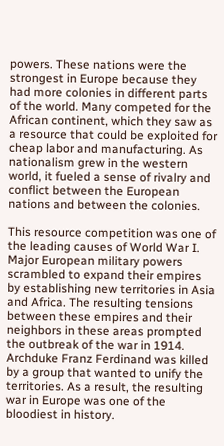powers. These nations were the strongest in Europe because they had more colonies in different parts of the world. Many competed for the African continent, which they saw as a resource that could be exploited for cheap labor and manufacturing. As nationalism grew in the western world, it fueled a sense of rivalry and conflict between the European nations and between the colonies.

This resource competition was one of the leading causes of World War I. Major European military powers scrambled to expand their empires by establishing new territories in Asia and Africa. The resulting tensions between these empires and their neighbors in these areas prompted the outbreak of the war in 1914. Archduke Franz Ferdinand was killed by a group that wanted to unify the territories. As a result, the resulting war in Europe was one of the bloodiest in history.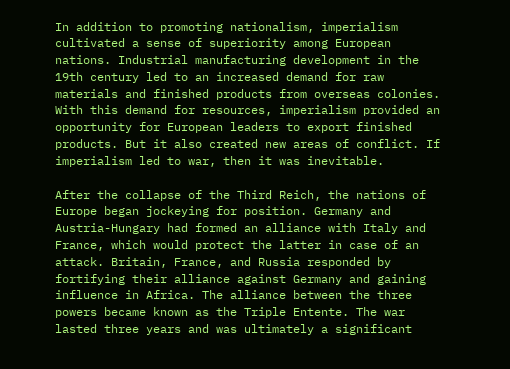In addition to promoting nationalism, imperialism cultivated a sense of superiority among European nations. Industrial manufacturing development in the 19th century led to an increased demand for raw materials and finished products from overseas colonies. With this demand for resources, imperialism provided an opportunity for European leaders to export finished products. But it also created new areas of conflict. If imperialism led to war, then it was inevitable.

After the collapse of the Third Reich, the nations of Europe began jockeying for position. Germany and Austria-Hungary had formed an alliance with Italy and France, which would protect the latter in case of an attack. Britain, France, and Russia responded by fortifying their alliance against Germany and gaining influence in Africa. The alliance between the three powers became known as the Triple Entente. The war lasted three years and was ultimately a significant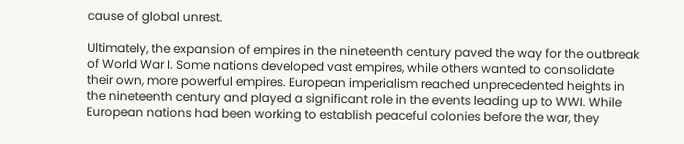cause of global unrest.

Ultimately, the expansion of empires in the nineteenth century paved the way for the outbreak of World War I. Some nations developed vast empires, while others wanted to consolidate their own, more powerful empires. European imperialism reached unprecedented heights in the nineteenth century and played a significant role in the events leading up to WWI. While European nations had been working to establish peaceful colonies before the war, they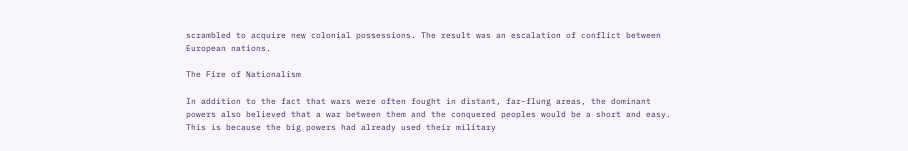scrambled to acquire new colonial possessions. The result was an escalation of conflict between European nations.

The Fire of Nationalism

In addition to the fact that wars were often fought in distant, far-flung areas, the dominant powers also believed that a war between them and the conquered peoples would be a short and easy. This is because the big powers had already used their military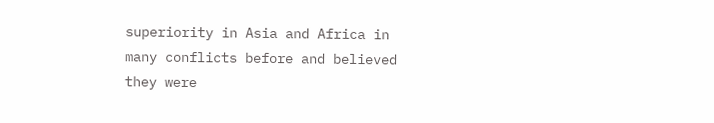superiority in Asia and Africa in many conflicts before and believed they were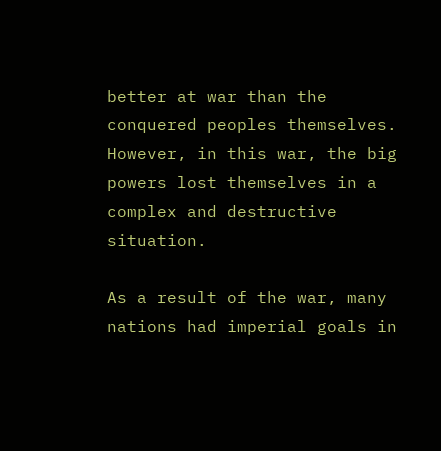better at war than the conquered peoples themselves. However, in this war, the big powers lost themselves in a complex and destructive situation.

As a result of the war, many nations had imperial goals in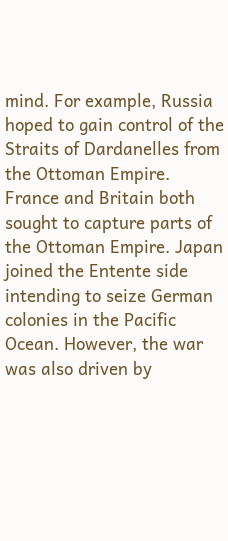mind. For example, Russia hoped to gain control of the Straits of Dardanelles from the Ottoman Empire. France and Britain both sought to capture parts of the Ottoman Empire. Japan joined the Entente side intending to seize German colonies in the Pacific Ocean. However, the war was also driven by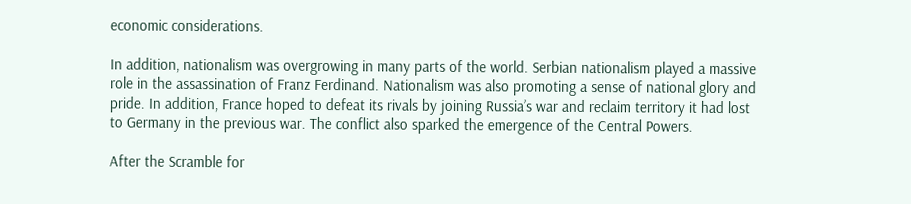economic considerations.

In addition, nationalism was overgrowing in many parts of the world. Serbian nationalism played a massive role in the assassination of Franz Ferdinand. Nationalism was also promoting a sense of national glory and pride. In addition, France hoped to defeat its rivals by joining Russia’s war and reclaim territory it had lost to Germany in the previous war. The conflict also sparked the emergence of the Central Powers.

After the Scramble for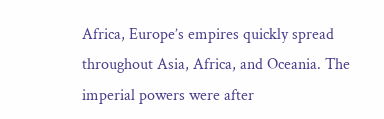Africa, Europe’s empires quickly spread throughout Asia, Africa, and Oceania. The imperial powers were after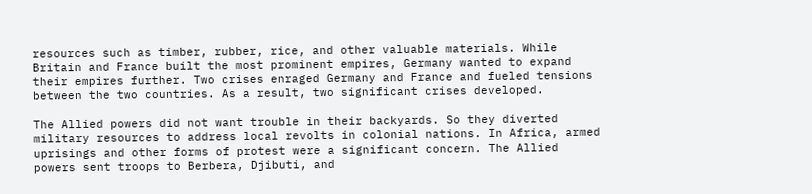resources such as timber, rubber, rice, and other valuable materials. While Britain and France built the most prominent empires, Germany wanted to expand their empires further. Two crises enraged Germany and France and fueled tensions between the two countries. As a result, two significant crises developed.

The Allied powers did not want trouble in their backyards. So they diverted military resources to address local revolts in colonial nations. In Africa, armed uprisings and other forms of protest were a significant concern. The Allied powers sent troops to Berbera, Djibuti, and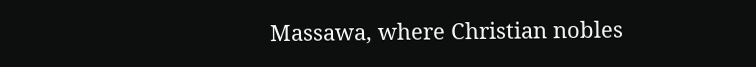Massawa, where Christian nobles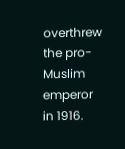overthrew the pro-Muslim emperor in 1916.